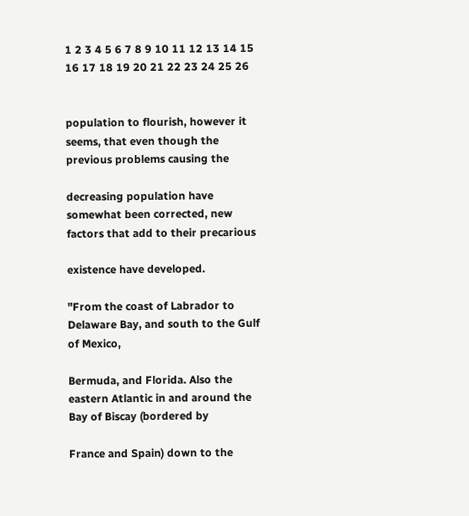1 2 3 4 5 6 7 8 9 10 11 12 13 14 15 16 17 18 19 20 21 22 23 24 25 26


population to flourish, however it seems, that even though the previous problems causing the

decreasing population have somewhat been corrected, new factors that add to their precarious

existence have developed.

"From the coast of Labrador to Delaware Bay, and south to the Gulf of Mexico,

Bermuda, and Florida. Also the eastern Atlantic in and around the Bay of Biscay (bordered by

France and Spain) down to the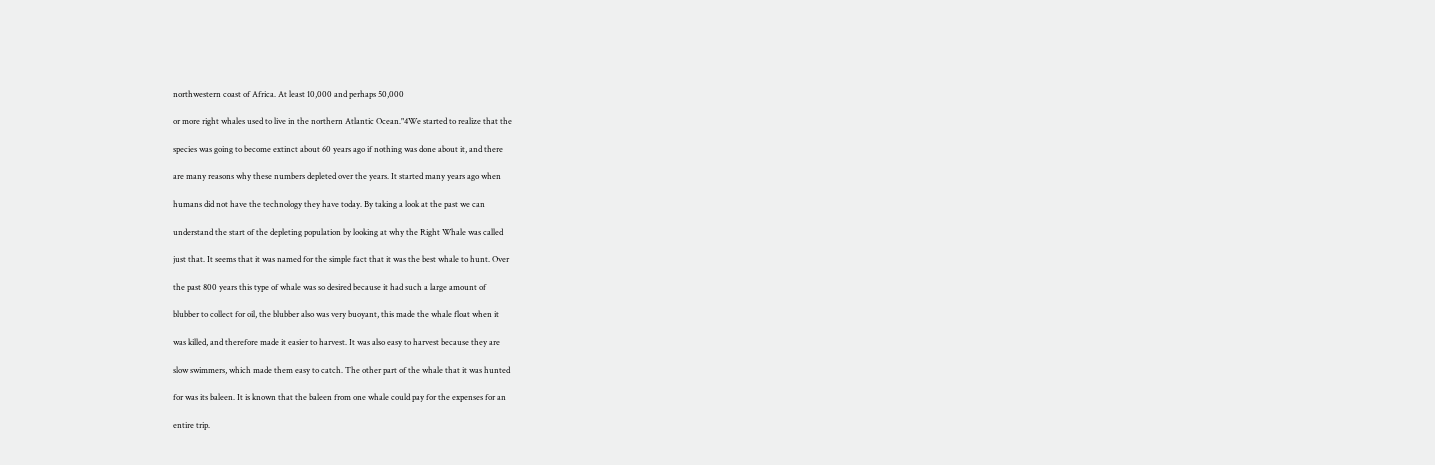northwestern coast of Africa. At least 10,000 and perhaps 50,000

or more right whales used to live in the northern Atlantic Ocean."4We started to realize that the

species was going to become extinct about 60 years ago if nothing was done about it, and there

are many reasons why these numbers depleted over the years. It started many years ago when

humans did not have the technology they have today. By taking a look at the past we can

understand the start of the depleting population by looking at why the Right Whale was called

just that. It seems that it was named for the simple fact that it was the best whale to hunt. Over

the past 800 years this type of whale was so desired because it had such a large amount of

blubber to collect for oil, the blubber also was very buoyant, this made the whale float when it

was killed, and therefore made it easier to harvest. It was also easy to harvest because they are

slow swimmers, which made them easy to catch. The other part of the whale that it was hunted

for was its baleen. It is known that the baleen from one whale could pay for the expenses for an

entire trip.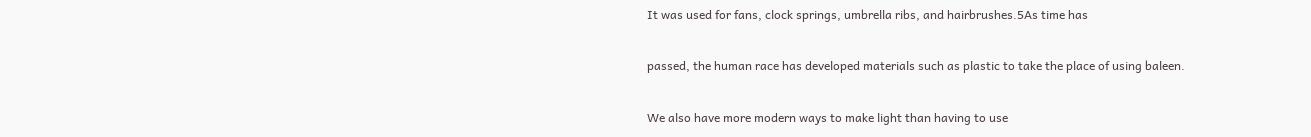It was used for fans, clock springs, umbrella ribs, and hairbrushes.5As time has

passed, the human race has developed materials such as plastic to take the place of using baleen.

We also have more modern ways to make light than having to use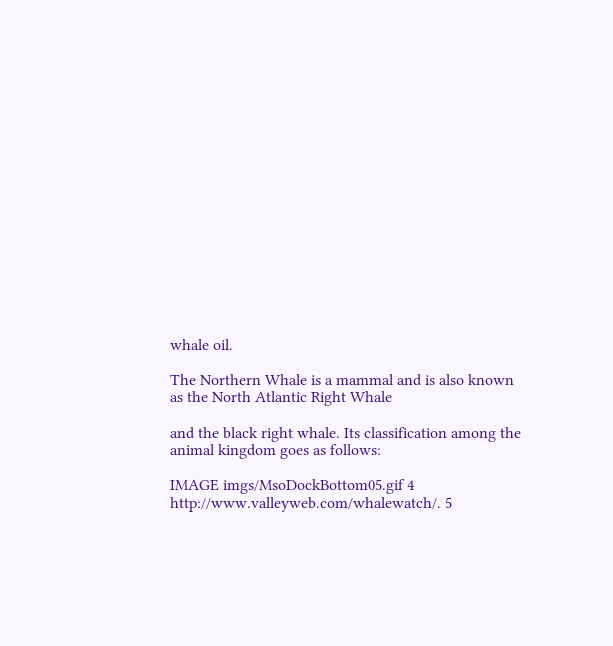whale oil.

The Northern Whale is a mammal and is also known as the North Atlantic Right Whale

and the black right whale. Its classification among the animal kingdom goes as follows:

IMAGE imgs/MsoDockBottom05.gif 4 http://www.valleyweb.com/whalewatch/. 5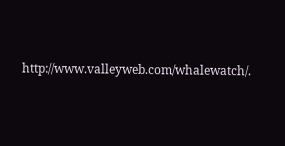http://www.valleyweb.com/whalewatch/.